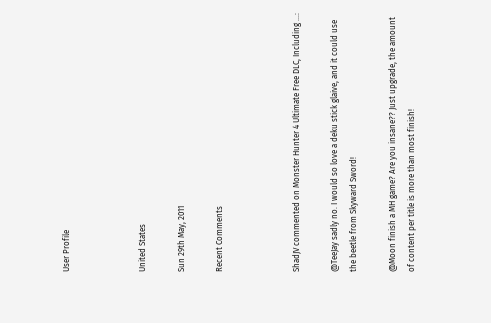User Profile



United States

Sun 29th May, 2011

Recent Comments



ShadJV commented on Monster Hunter 4 Ultimate Free DLC, Including ...:

@TeeJay sadly no. I would so love a deku stick glaive, and it could use the beetle from Skyward Sword!

@Moon finish a MH game? Are you insane?? Just upgrade, the amount of content per title is more than most finish!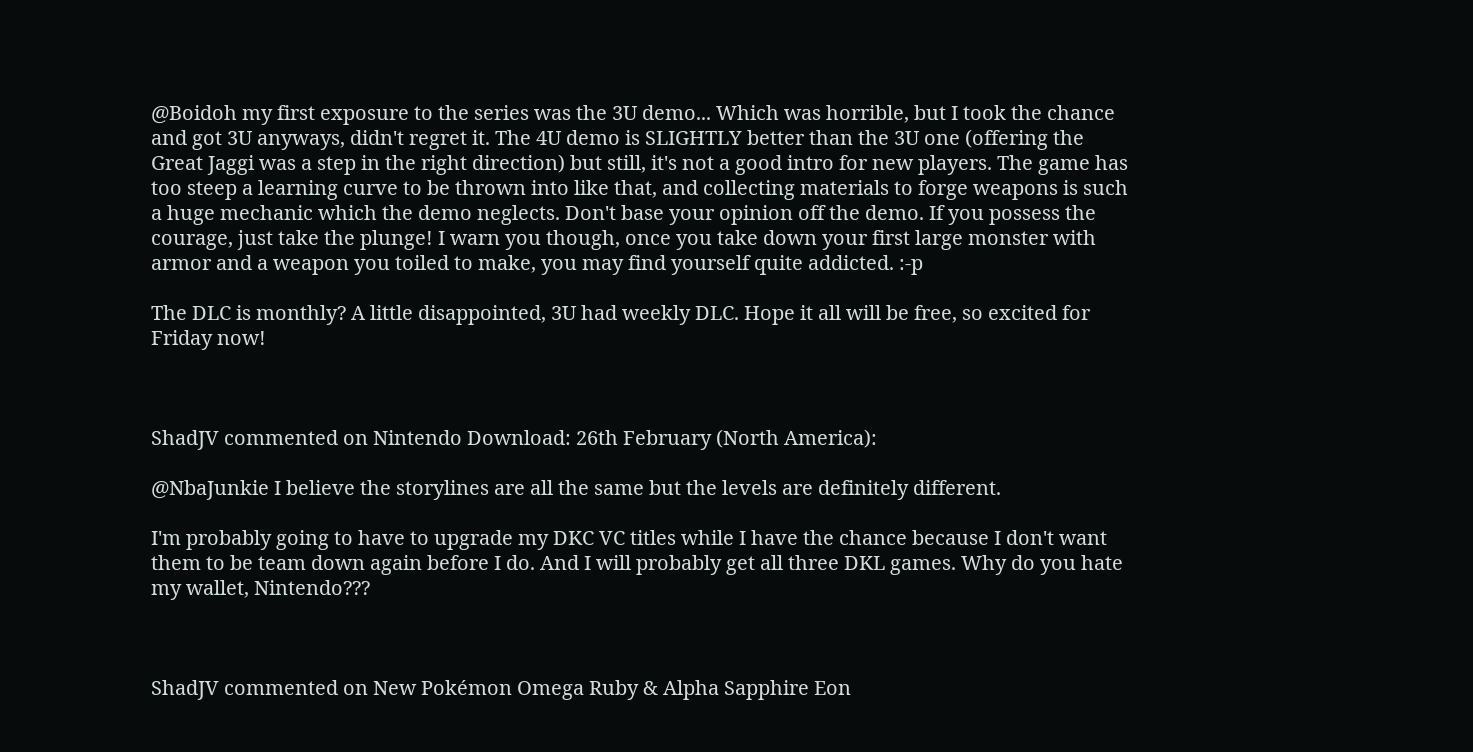@Boidoh my first exposure to the series was the 3U demo... Which was horrible, but I took the chance and got 3U anyways, didn't regret it. The 4U demo is SLIGHTLY better than the 3U one (offering the Great Jaggi was a step in the right direction) but still, it's not a good intro for new players. The game has too steep a learning curve to be thrown into like that, and collecting materials to forge weapons is such a huge mechanic which the demo neglects. Don't base your opinion off the demo. If you possess the courage, just take the plunge! I warn you though, once you take down your first large monster with armor and a weapon you toiled to make, you may find yourself quite addicted. :-p

The DLC is monthly? A little disappointed, 3U had weekly DLC. Hope it all will be free, so excited for Friday now!



ShadJV commented on Nintendo Download: 26th February (North America):

@NbaJunkie I believe the storylines are all the same but the levels are definitely different.

I'm probably going to have to upgrade my DKC VC titles while I have the chance because I don't want them to be team down again before I do. And I will probably get all three DKL games. Why do you hate my wallet, Nintendo???



ShadJV commented on New Pokémon Omega Ruby & Alpha Sapphire Eon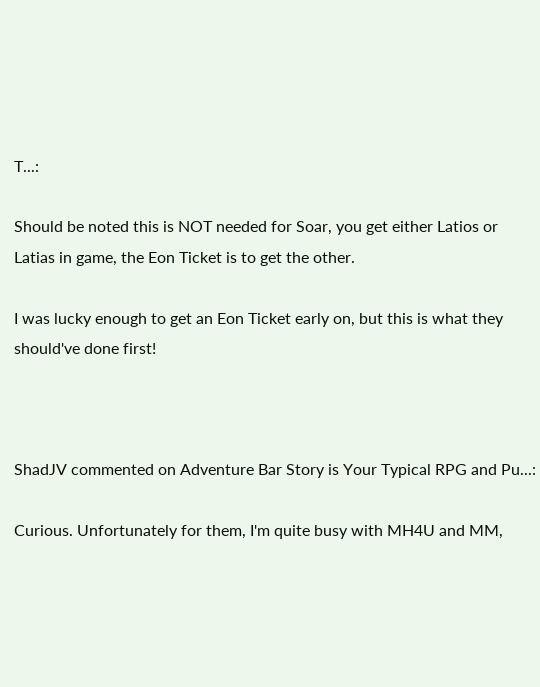T...:

Should be noted this is NOT needed for Soar, you get either Latios or Latias in game, the Eon Ticket is to get the other.

I was lucky enough to get an Eon Ticket early on, but this is what they should've done first!



ShadJV commented on Adventure Bar Story is Your Typical RPG and Pu...:

Curious. Unfortunately for them, I'm quite busy with MH4U and MM,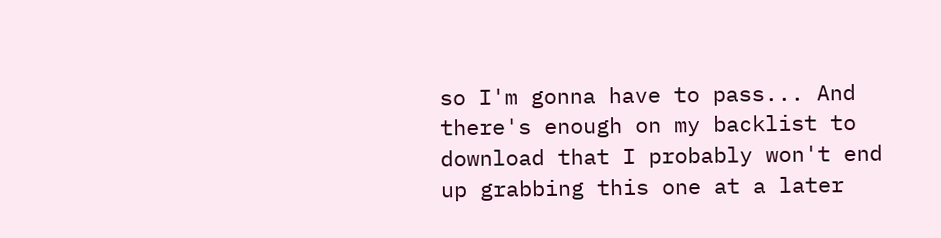so I'm gonna have to pass... And there's enough on my backlist to download that I probably won't end up grabbing this one at a later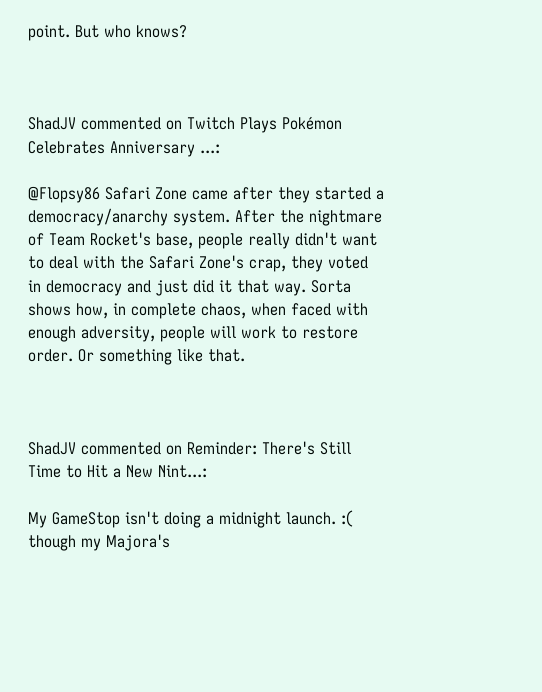point. But who knows?



ShadJV commented on Twitch Plays Pokémon Celebrates Anniversary ...:

@Flopsy86 Safari Zone came after they started a democracy/anarchy system. After the nightmare of Team Rocket's base, people really didn't want to deal with the Safari Zone's crap, they voted in democracy and just did it that way. Sorta shows how, in complete chaos, when faced with enough adversity, people will work to restore order. Or something like that.



ShadJV commented on Reminder: There's Still Time to Hit a New Nint...:

My GameStop isn't doing a midnight launch. :( though my Majora's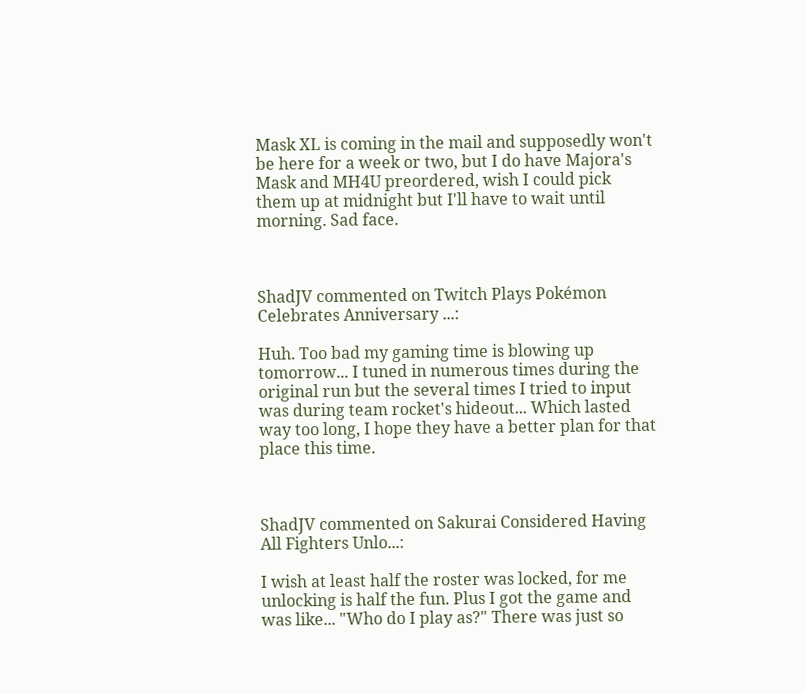Mask XL is coming in the mail and supposedly won't be here for a week or two, but I do have Majora's Mask and MH4U preordered, wish I could pick them up at midnight but I'll have to wait until morning. Sad face.



ShadJV commented on Twitch Plays Pokémon Celebrates Anniversary ...:

Huh. Too bad my gaming time is blowing up tomorrow... I tuned in numerous times during the original run but the several times I tried to input was during team rocket's hideout... Which lasted way too long, I hope they have a better plan for that place this time.



ShadJV commented on Sakurai Considered Having All Fighters Unlo...:

I wish at least half the roster was locked, for me unlocking is half the fun. Plus I got the game and was like... "Who do I play as?" There was just so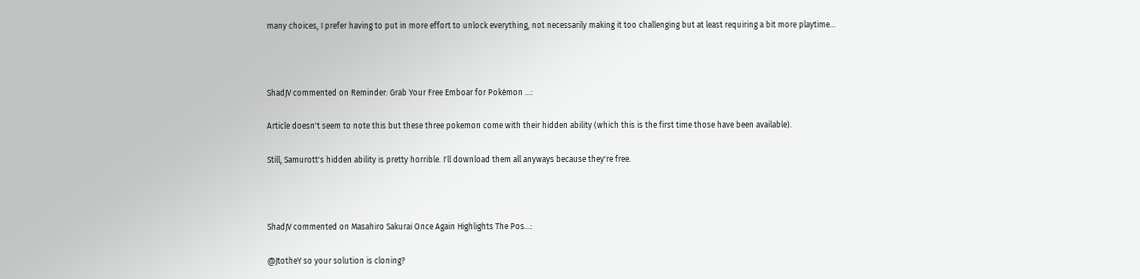many choices, I prefer having to put in more effort to unlock everything, not necessarily making it too challenging but at least requiring a bit more playtime...



ShadJV commented on Reminder: Grab Your Free Emboar for Pokémon ...:

Article doesn't seem to note this but these three pokemon come with their hidden ability (which this is the first time those have been available).

Still, Samurott's hidden ability is pretty horrible. I'll download them all anyways because they're free.



ShadJV commented on Masahiro Sakurai Once Again Highlights The Pos...:

@JtotheY so your solution is cloning?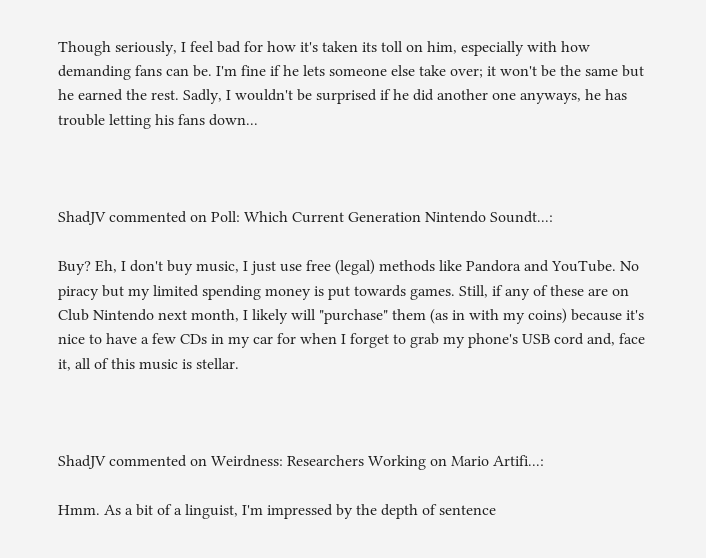Though seriously, I feel bad for how it's taken its toll on him, especially with how demanding fans can be. I'm fine if he lets someone else take over; it won't be the same but he earned the rest. Sadly, I wouldn't be surprised if he did another one anyways, he has trouble letting his fans down...



ShadJV commented on Poll: Which Current Generation Nintendo Soundt...:

Buy? Eh, I don't buy music, I just use free (legal) methods like Pandora and YouTube. No piracy but my limited spending money is put towards games. Still, if any of these are on Club Nintendo next month, I likely will "purchase" them (as in with my coins) because it's nice to have a few CDs in my car for when I forget to grab my phone's USB cord and, face it, all of this music is stellar.



ShadJV commented on Weirdness: Researchers Working on Mario Artifi...:

Hmm. As a bit of a linguist, I'm impressed by the depth of sentence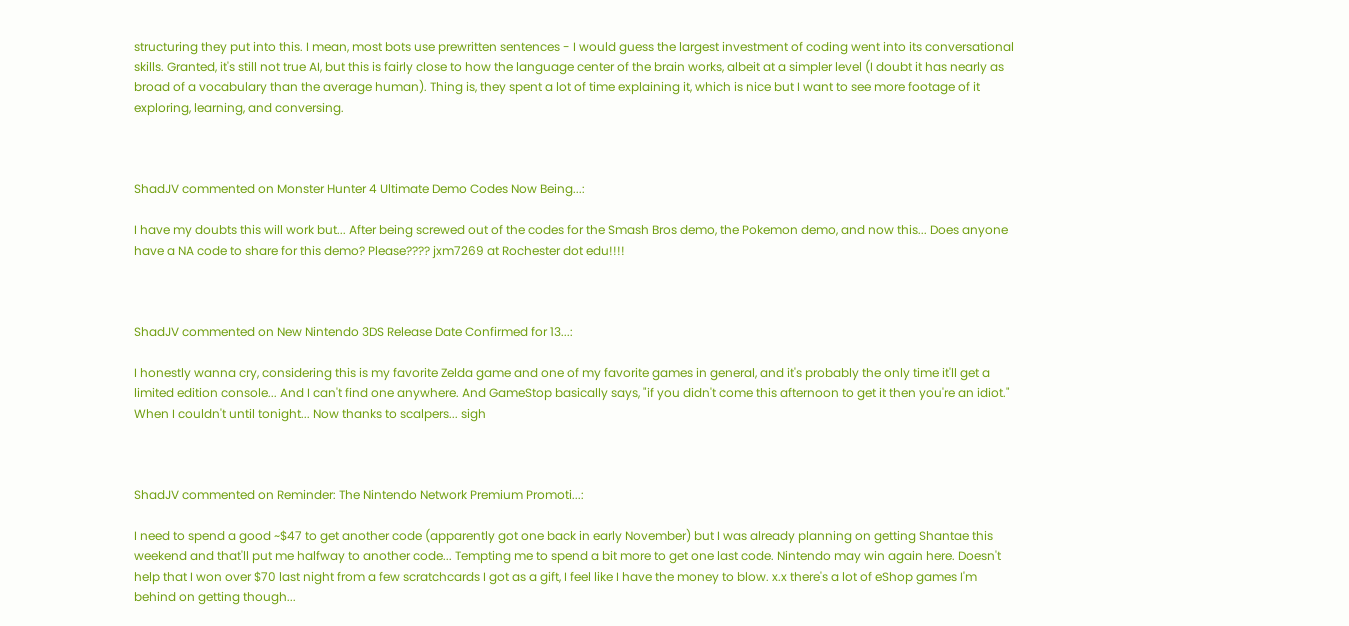structuring they put into this. I mean, most bots use prewritten sentences - I would guess the largest investment of coding went into its conversational skills. Granted, it's still not true AI, but this is fairly close to how the language center of the brain works, albeit at a simpler level (I doubt it has nearly as broad of a vocabulary than the average human). Thing is, they spent a lot of time explaining it, which is nice but I want to see more footage of it exploring, learning, and conversing.



ShadJV commented on Monster Hunter 4 Ultimate Demo Codes Now Being...:

I have my doubts this will work but... After being screwed out of the codes for the Smash Bros demo, the Pokemon demo, and now this... Does anyone have a NA code to share for this demo? Please???? jxm7269 at Rochester dot edu!!!!



ShadJV commented on New Nintendo 3DS Release Date Confirmed for 13...:

I honestly wanna cry, considering this is my favorite Zelda game and one of my favorite games in general, and it's probably the only time it'll get a limited edition console... And I can't find one anywhere. And GameStop basically says, "if you didn't come this afternoon to get it then you're an idiot." When I couldn't until tonight... Now thanks to scalpers... sigh



ShadJV commented on Reminder: The Nintendo Network Premium Promoti...:

I need to spend a good ~$47 to get another code (apparently got one back in early November) but I was already planning on getting Shantae this weekend and that'll put me halfway to another code... Tempting me to spend a bit more to get one last code. Nintendo may win again here. Doesn't help that I won over $70 last night from a few scratchcards I got as a gift, I feel like I have the money to blow. x.x there's a lot of eShop games I'm behind on getting though...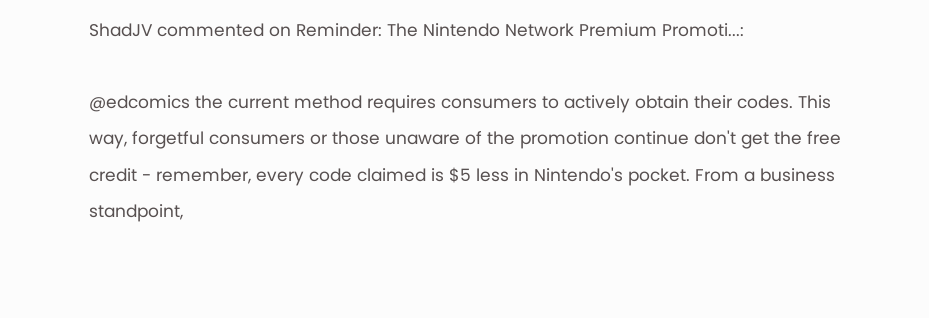ShadJV commented on Reminder: The Nintendo Network Premium Promoti...:

@edcomics the current method requires consumers to actively obtain their codes. This way, forgetful consumers or those unaware of the promotion continue don't get the free credit - remember, every code claimed is $5 less in Nintendo's pocket. From a business standpoint,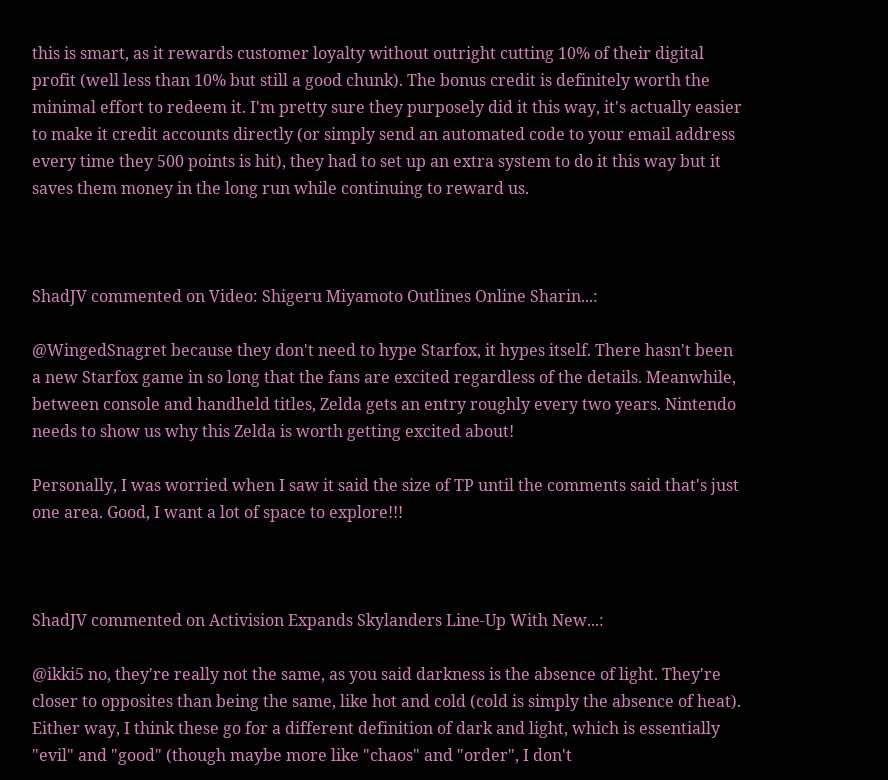this is smart, as it rewards customer loyalty without outright cutting 10% of their digital profit (well less than 10% but still a good chunk). The bonus credit is definitely worth the minimal effort to redeem it. I'm pretty sure they purposely did it this way, it's actually easier to make it credit accounts directly (or simply send an automated code to your email address every time they 500 points is hit), they had to set up an extra system to do it this way but it saves them money in the long run while continuing to reward us.



ShadJV commented on Video: Shigeru Miyamoto Outlines Online Sharin...:

@WingedSnagret because they don't need to hype Starfox, it hypes itself. There hasn't been a new Starfox game in so long that the fans are excited regardless of the details. Meanwhile, between console and handheld titles, Zelda gets an entry roughly every two years. Nintendo needs to show us why this Zelda is worth getting excited about!

Personally, I was worried when I saw it said the size of TP until the comments said that's just one area. Good, I want a lot of space to explore!!!



ShadJV commented on Activision Expands Skylanders Line-Up With New...:

@ikki5 no, they're really not the same, as you said darkness is the absence of light. They're closer to opposites than being the same, like hot and cold (cold is simply the absence of heat). Either way, I think these go for a different definition of dark and light, which is essentially "evil" and "good" (though maybe more like "chaos" and "order", I don't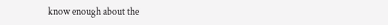know enough about the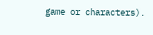game or characters).